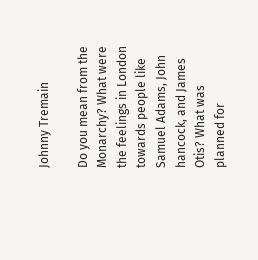Johnny Tremain

Do you mean from the Monarchy? What were the feelings in London towards people like Samuel Adams, John hancock, and James Otis? What was planned for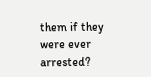them if they were ever arrested?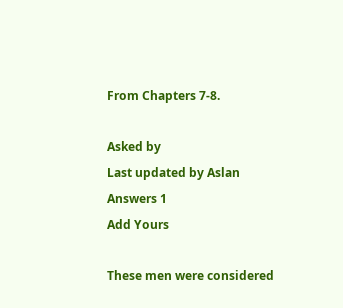From Chapters 7-8.

Asked by
Last updated by Aslan
Answers 1
Add Yours

These men were considered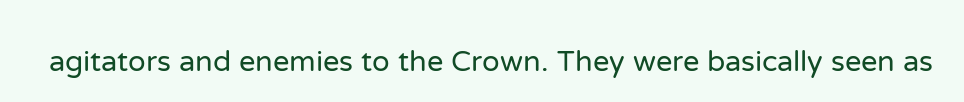agitators and enemies to the Crown. They were basically seen as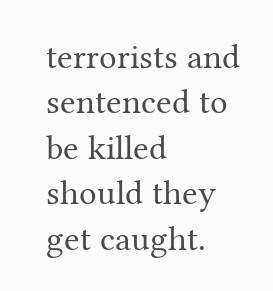terrorists and sentenced to be killed should they get caught.